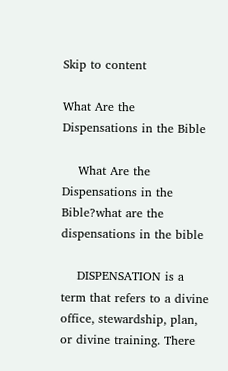Skip to content

What Are the Dispensations in the Bible

    What Are the Dispensations in the Bible?what are the dispensations in the bible

    DISPENSATION is a term that refers to a divine office, stewardship, plan, or divine training. There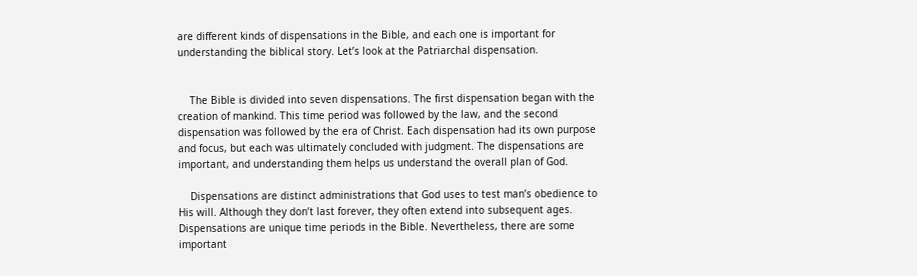are different kinds of dispensations in the Bible, and each one is important for understanding the biblical story. Let’s look at the Patriarchal dispensation.


    The Bible is divided into seven dispensations. The first dispensation began with the creation of mankind. This time period was followed by the law, and the second dispensation was followed by the era of Christ. Each dispensation had its own purpose and focus, but each was ultimately concluded with judgment. The dispensations are important, and understanding them helps us understand the overall plan of God.

    Dispensations are distinct administrations that God uses to test man’s obedience to His will. Although they don’t last forever, they often extend into subsequent ages. Dispensations are unique time periods in the Bible. Nevertheless, there are some important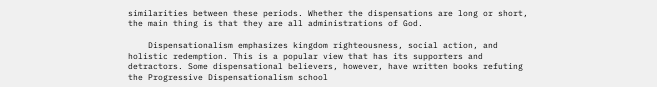similarities between these periods. Whether the dispensations are long or short, the main thing is that they are all administrations of God.

    Dispensationalism emphasizes kingdom righteousness, social action, and holistic redemption. This is a popular view that has its supporters and detractors. Some dispensational believers, however, have written books refuting the Progressive Dispensationalism school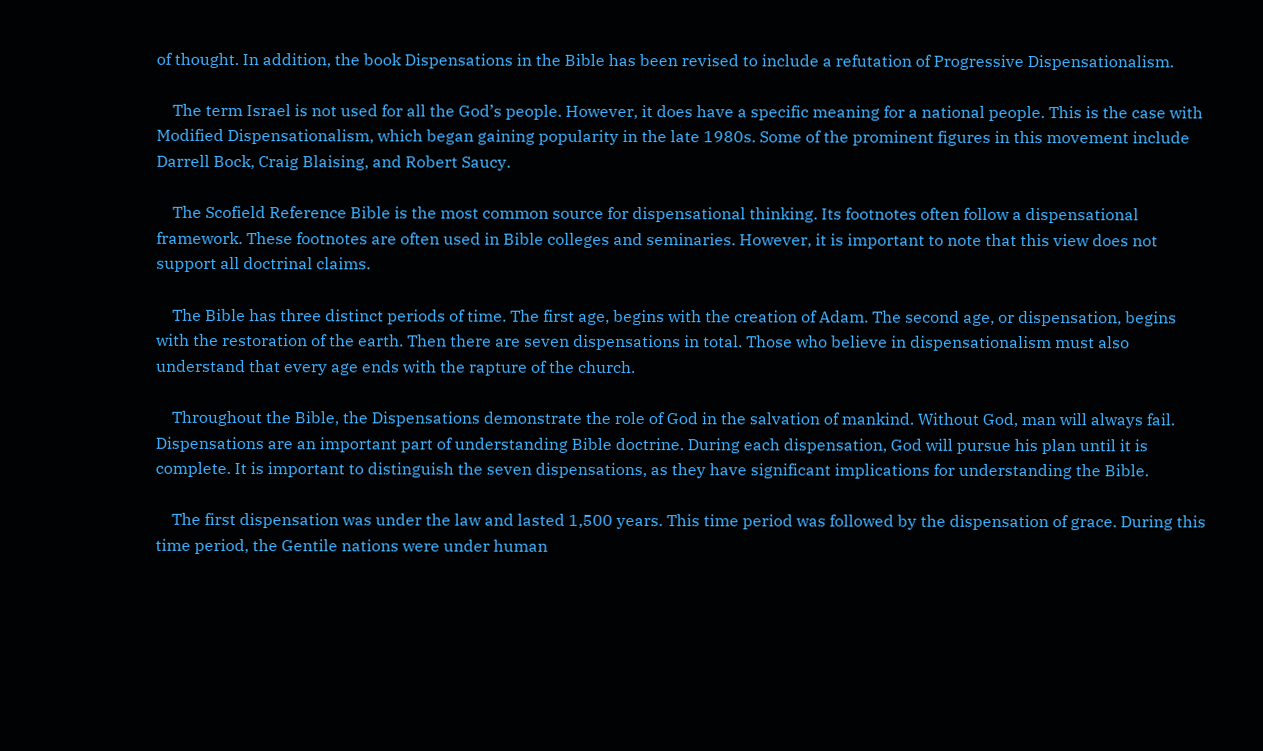of thought. In addition, the book Dispensations in the Bible has been revised to include a refutation of Progressive Dispensationalism.

    The term Israel is not used for all the God’s people. However, it does have a specific meaning for a national people. This is the case with Modified Dispensationalism, which began gaining popularity in the late 1980s. Some of the prominent figures in this movement include Darrell Bock, Craig Blaising, and Robert Saucy.

    The Scofield Reference Bible is the most common source for dispensational thinking. Its footnotes often follow a dispensational framework. These footnotes are often used in Bible colleges and seminaries. However, it is important to note that this view does not support all doctrinal claims.

    The Bible has three distinct periods of time. The first age, begins with the creation of Adam. The second age, or dispensation, begins with the restoration of the earth. Then there are seven dispensations in total. Those who believe in dispensationalism must also understand that every age ends with the rapture of the church.

    Throughout the Bible, the Dispensations demonstrate the role of God in the salvation of mankind. Without God, man will always fail. Dispensations are an important part of understanding Bible doctrine. During each dispensation, God will pursue his plan until it is complete. It is important to distinguish the seven dispensations, as they have significant implications for understanding the Bible.

    The first dispensation was under the law and lasted 1,500 years. This time period was followed by the dispensation of grace. During this time period, the Gentile nations were under human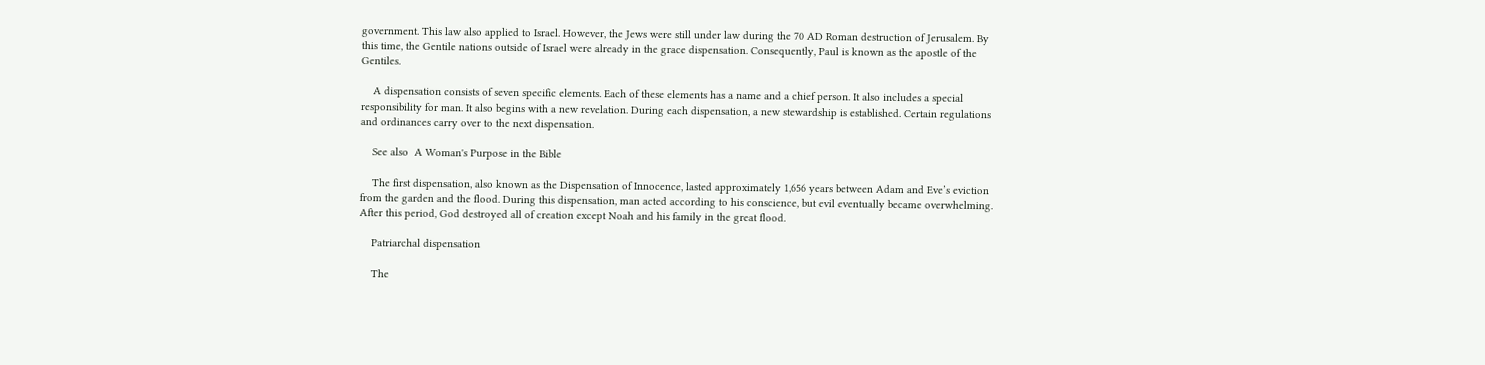government. This law also applied to Israel. However, the Jews were still under law during the 70 AD Roman destruction of Jerusalem. By this time, the Gentile nations outside of Israel were already in the grace dispensation. Consequently, Paul is known as the apostle of the Gentiles.

    A dispensation consists of seven specific elements. Each of these elements has a name and a chief person. It also includes a special responsibility for man. It also begins with a new revelation. During each dispensation, a new stewardship is established. Certain regulations and ordinances carry over to the next dispensation.

    See also  A Woman's Purpose in the Bible

    The first dispensation, also known as the Dispensation of Innocence, lasted approximately 1,656 years between Adam and Eve’s eviction from the garden and the flood. During this dispensation, man acted according to his conscience, but evil eventually became overwhelming. After this period, God destroyed all of creation except Noah and his family in the great flood.

    Patriarchal dispensation

    The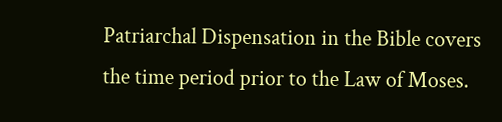Patriarchal Dispensation in the Bible covers the time period prior to the Law of Moses.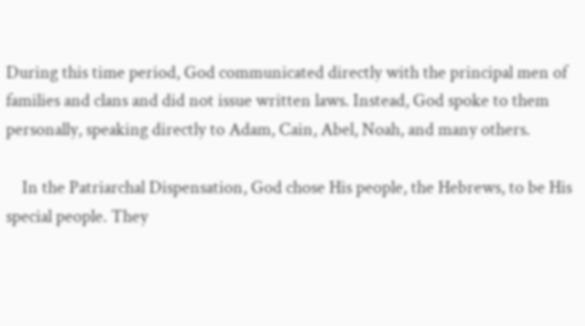During this time period, God communicated directly with the principal men of families and clans and did not issue written laws. Instead, God spoke to them personally, speaking directly to Adam, Cain, Abel, Noah, and many others.

    In the Patriarchal Dispensation, God chose His people, the Hebrews, to be His special people. They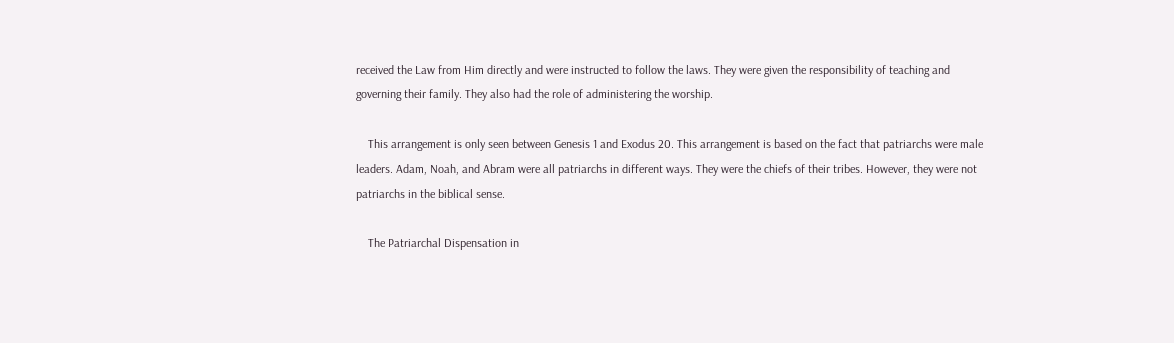received the Law from Him directly and were instructed to follow the laws. They were given the responsibility of teaching and governing their family. They also had the role of administering the worship.

    This arrangement is only seen between Genesis 1 and Exodus 20. This arrangement is based on the fact that patriarchs were male leaders. Adam, Noah, and Abram were all patriarchs in different ways. They were the chiefs of their tribes. However, they were not patriarchs in the biblical sense.

    The Patriarchal Dispensation in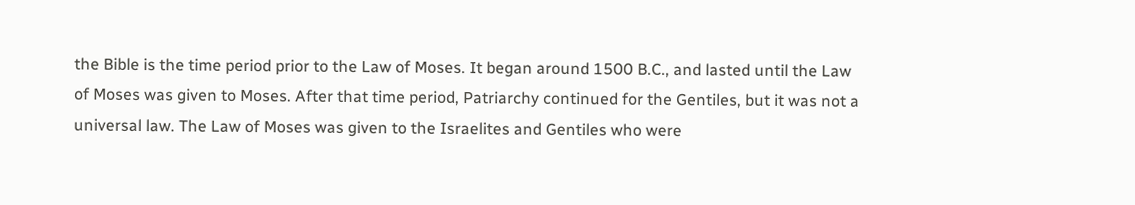the Bible is the time period prior to the Law of Moses. It began around 1500 B.C., and lasted until the Law of Moses was given to Moses. After that time period, Patriarchy continued for the Gentiles, but it was not a universal law. The Law of Moses was given to the Israelites and Gentiles who were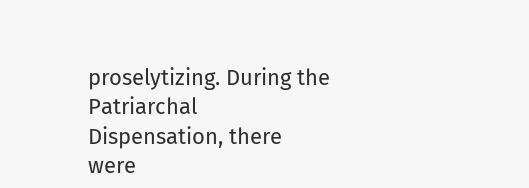proselytizing. During the Patriarchal Dispensation, there were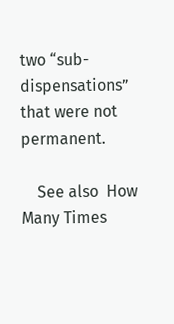two “sub-dispensations” that were not permanent.

    See also  How Many Times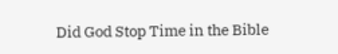Did God Stop Time in the Bible